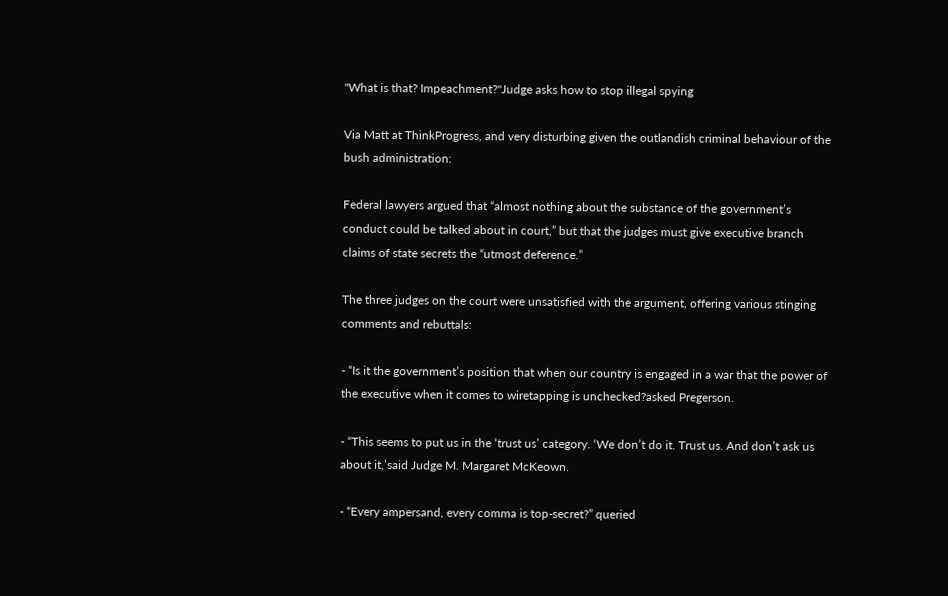"What is that? Impeachment?"Judge asks how to stop illegal spying

Via Matt at ThinkProgress, and very disturbing given the outlandish criminal behaviour of the bush administration:

Federal lawyers argued that “almost nothing about the substance of the government’s conduct could be talked about in court,” but that the judges must give executive branch claims of state secrets the “utmost deference.”

The three judges on the court were unsatisfied with the argument, offering various stinging comments and rebuttals:

- “Is it the government’s position that when our country is engaged in a war that the power of the executive when it comes to wiretapping is unchecked?asked Pregerson.

- “This seems to put us in the ‘trust us’ category. ‘We don’t do it. Trust us. And don’t ask us about it,’said Judge M. Margaret McKeown.

- “Every ampersand, every comma is top-secret?” queried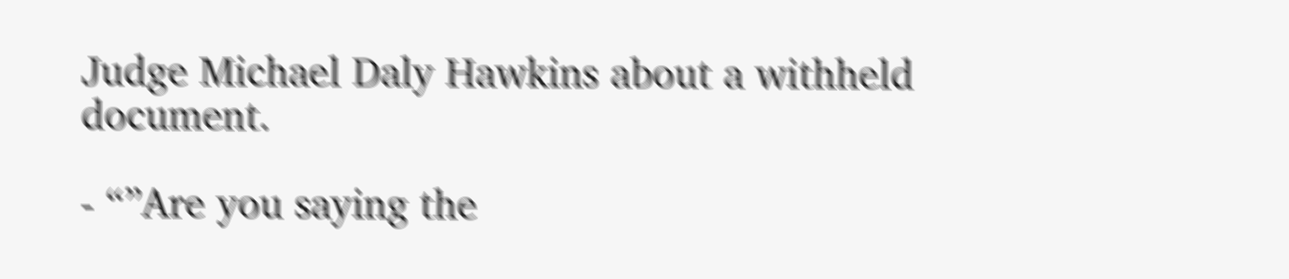Judge Michael Daly Hawkins about a withheld document.

- “”Are you saying the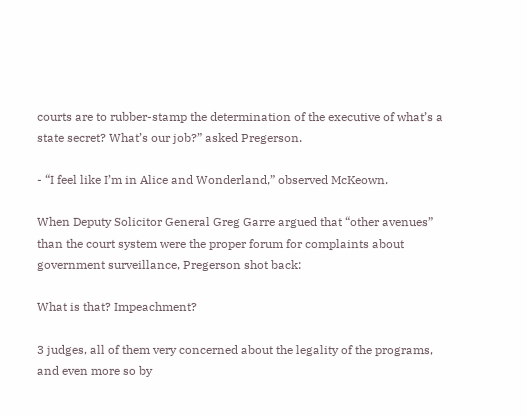courts are to rubber-stamp the determination of the executive of what’s a state secret? What’s our job?” asked Pregerson.

- “I feel like I’m in Alice and Wonderland,” observed McKeown.

When Deputy Solicitor General Greg Garre argued that “other avenues” than the court system were the proper forum for complaints about government surveillance, Pregerson shot back:

What is that? Impeachment?

3 judges, all of them very concerned about the legality of the programs, and even more so by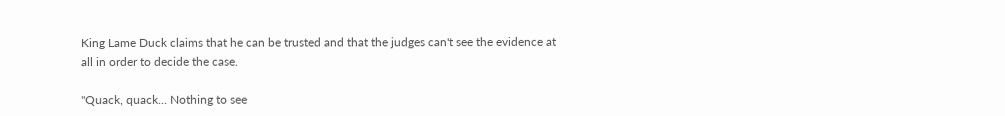King Lame Duck claims that he can be trusted and that the judges can't see the evidence at all in order to decide the case.

"Quack, quack... Nothing to see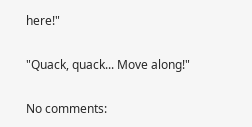here!"

"Quack, quack... Move along!"

No comments: